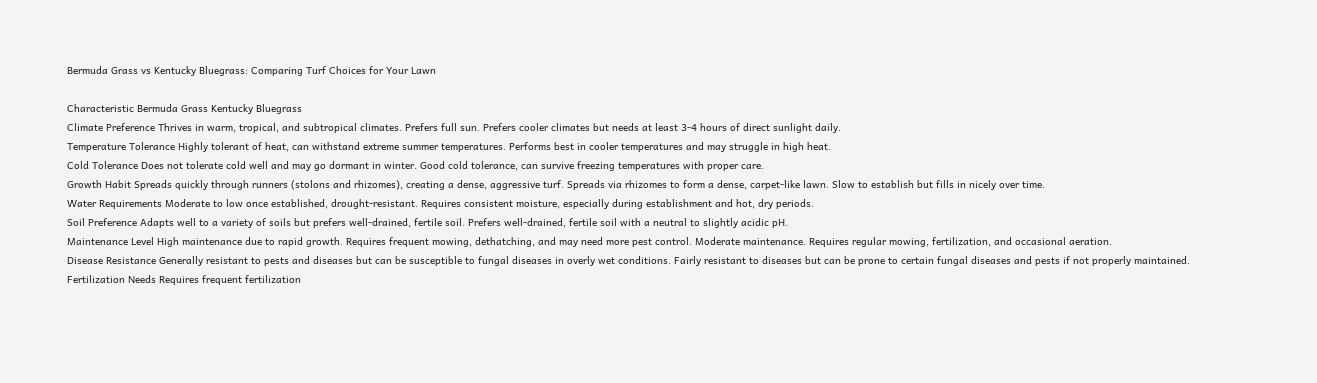Bermuda Grass vs Kentucky Bluegrass: Comparing Turf Choices for Your Lawn

Characteristic Bermuda Grass Kentucky Bluegrass
Climate Preference Thrives in warm, tropical, and subtropical climates. Prefers full sun. Prefers cooler climates but needs at least 3-4 hours of direct sunlight daily.
Temperature Tolerance Highly tolerant of heat, can withstand extreme summer temperatures. Performs best in cooler temperatures and may struggle in high heat.
Cold Tolerance Does not tolerate cold well and may go dormant in winter. Good cold tolerance, can survive freezing temperatures with proper care.
Growth Habit Spreads quickly through runners (stolons and rhizomes), creating a dense, aggressive turf. Spreads via rhizomes to form a dense, carpet-like lawn. Slow to establish but fills in nicely over time.
Water Requirements Moderate to low once established, drought-resistant. Requires consistent moisture, especially during establishment and hot, dry periods.
Soil Preference Adapts well to a variety of soils but prefers well-drained, fertile soil. Prefers well-drained, fertile soil with a neutral to slightly acidic pH.
Maintenance Level High maintenance due to rapid growth. Requires frequent mowing, dethatching, and may need more pest control. Moderate maintenance. Requires regular mowing, fertilization, and occasional aeration.
Disease Resistance Generally resistant to pests and diseases but can be susceptible to fungal diseases in overly wet conditions. Fairly resistant to diseases but can be prone to certain fungal diseases and pests if not properly maintained.
Fertilization Needs Requires frequent fertilization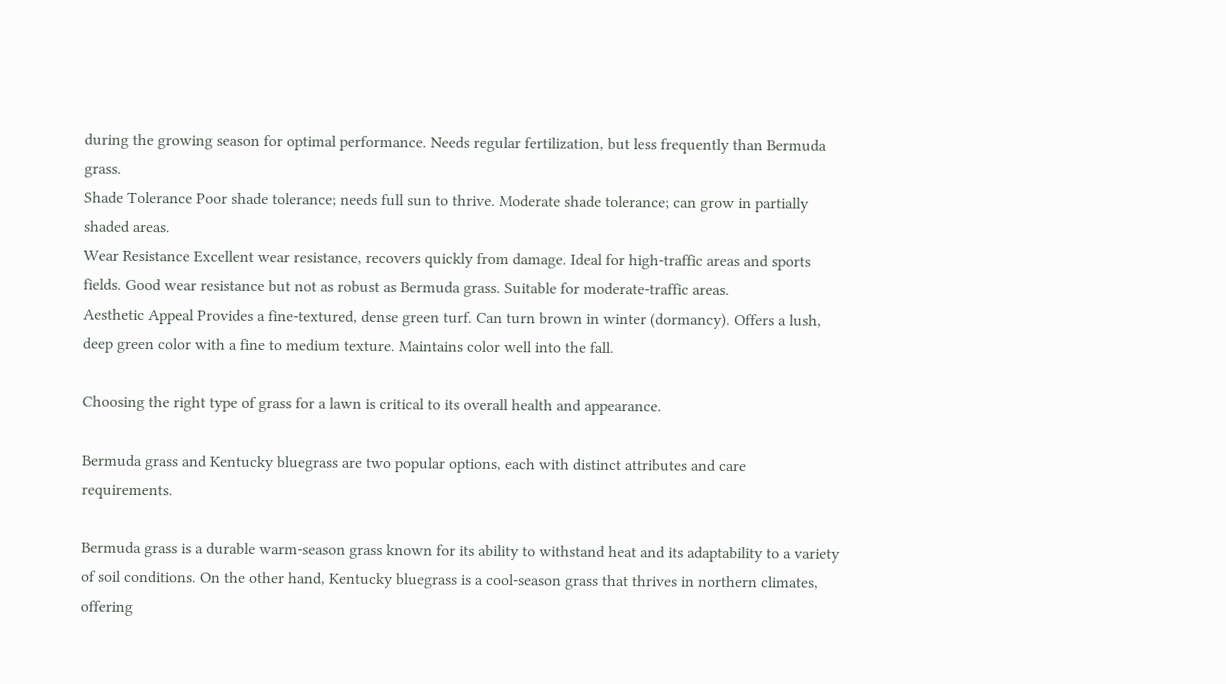during the growing season for optimal performance. Needs regular fertilization, but less frequently than Bermuda grass.
Shade Tolerance Poor shade tolerance; needs full sun to thrive. Moderate shade tolerance; can grow in partially shaded areas.
Wear Resistance Excellent wear resistance, recovers quickly from damage. Ideal for high-traffic areas and sports fields. Good wear resistance but not as robust as Bermuda grass. Suitable for moderate-traffic areas.
Aesthetic Appeal Provides a fine-textured, dense green turf. Can turn brown in winter (dormancy). Offers a lush, deep green color with a fine to medium texture. Maintains color well into the fall.

Choosing the right type of grass for a lawn is critical to its overall health and appearance.

Bermuda grass and Kentucky bluegrass are two popular options, each with distinct attributes and care requirements.

Bermuda grass is a durable warm-season grass known for its ability to withstand heat and its adaptability to a variety of soil conditions. On the other hand, Kentucky bluegrass is a cool-season grass that thrives in northern climates, offering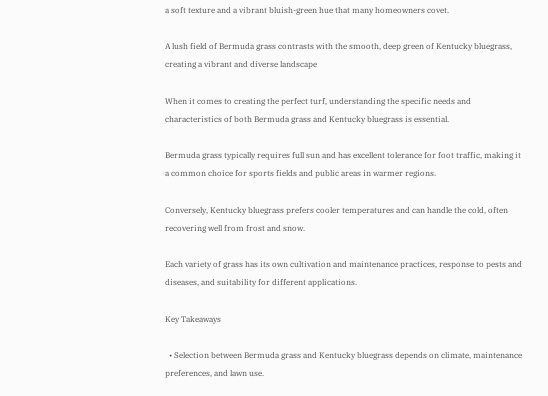a soft texture and a vibrant bluish-green hue that many homeowners covet.

A lush field of Bermuda grass contrasts with the smooth, deep green of Kentucky bluegrass, creating a vibrant and diverse landscape

When it comes to creating the perfect turf, understanding the specific needs and characteristics of both Bermuda grass and Kentucky bluegrass is essential.

Bermuda grass typically requires full sun and has excellent tolerance for foot traffic, making it a common choice for sports fields and public areas in warmer regions.

Conversely, Kentucky bluegrass prefers cooler temperatures and can handle the cold, often recovering well from frost and snow.

Each variety of grass has its own cultivation and maintenance practices, response to pests and diseases, and suitability for different applications.

Key Takeaways

  • Selection between Bermuda grass and Kentucky bluegrass depends on climate, maintenance preferences, and lawn use.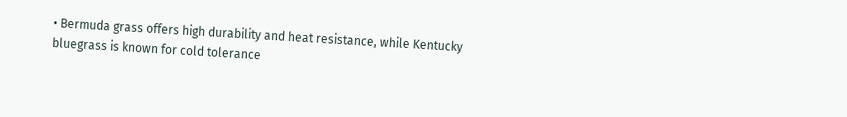• Bermuda grass offers high durability and heat resistance, while Kentucky bluegrass is known for cold tolerance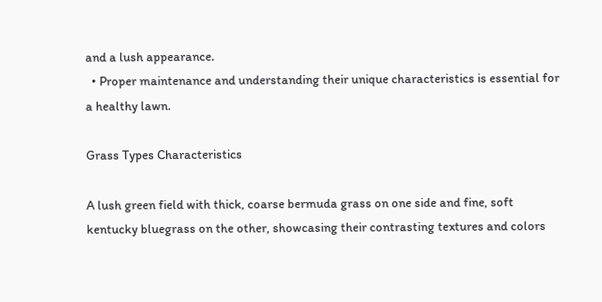and a lush appearance.
  • Proper maintenance and understanding their unique characteristics is essential for a healthy lawn.

Grass Types Characteristics

A lush green field with thick, coarse bermuda grass on one side and fine, soft kentucky bluegrass on the other, showcasing their contrasting textures and colors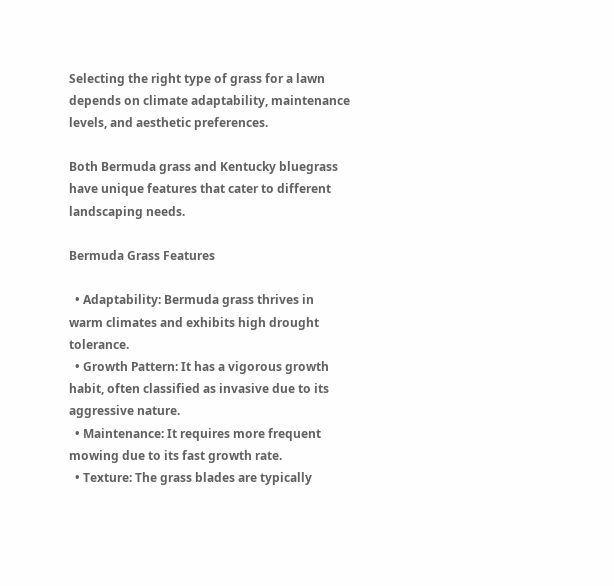Selecting the right type of grass for a lawn depends on climate adaptability, maintenance levels, and aesthetic preferences.

Both Bermuda grass and Kentucky bluegrass have unique features that cater to different landscaping needs.

Bermuda Grass Features

  • Adaptability: Bermuda grass thrives in warm climates and exhibits high drought tolerance.
  • Growth Pattern: It has a vigorous growth habit, often classified as invasive due to its aggressive nature.
  • Maintenance: It requires more frequent mowing due to its fast growth rate.
  • Texture: The grass blades are typically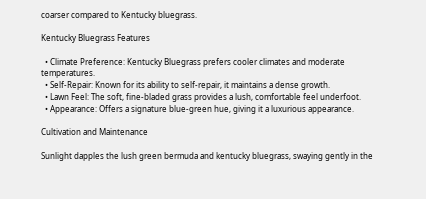coarser compared to Kentucky bluegrass.

Kentucky Bluegrass Features

  • Climate Preference: Kentucky Bluegrass prefers cooler climates and moderate temperatures.
  • Self-Repair: Known for its ability to self-repair, it maintains a dense growth.
  • Lawn Feel: The soft, fine-bladed grass provides a lush, comfortable feel underfoot.
  • Appearance: Offers a signature blue-green hue, giving it a luxurious appearance.

Cultivation and Maintenance

Sunlight dapples the lush green bermuda and kentucky bluegrass, swaying gently in the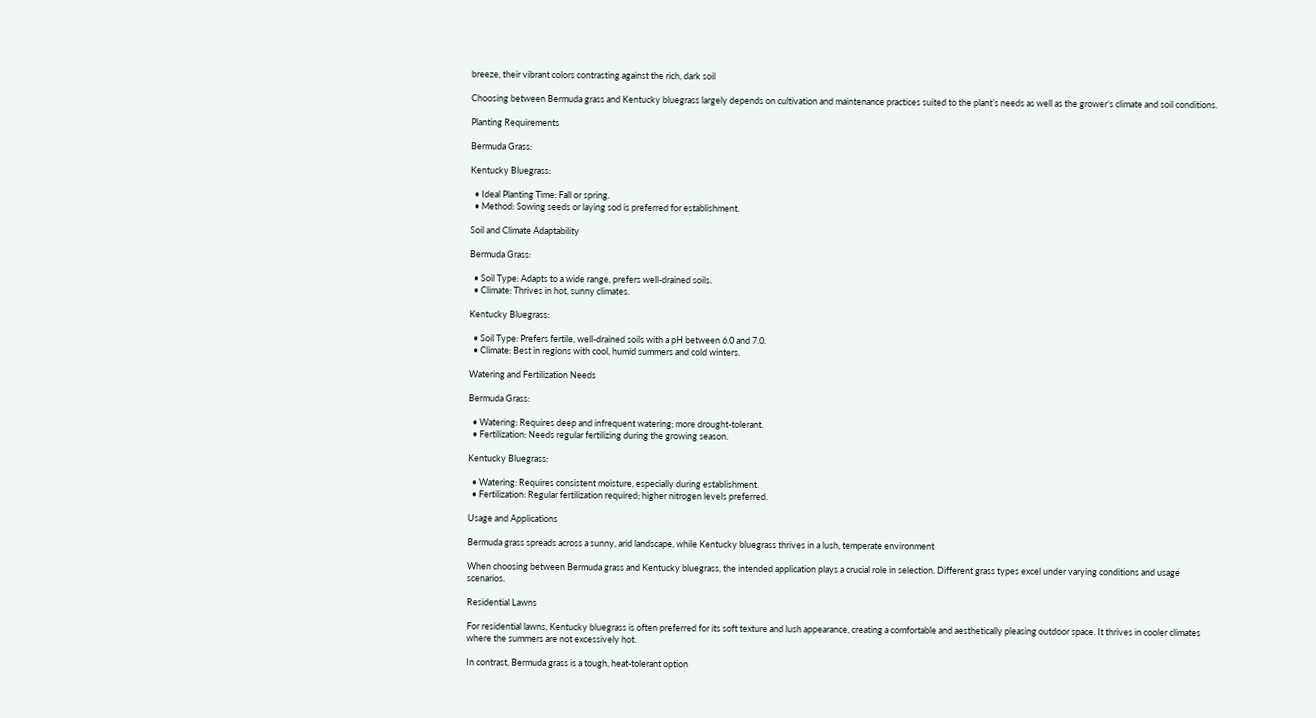breeze, their vibrant colors contrasting against the rich, dark soil

Choosing between Bermuda grass and Kentucky bluegrass largely depends on cultivation and maintenance practices suited to the plant’s needs as well as the grower’s climate and soil conditions.

Planting Requirements

Bermuda Grass:

Kentucky Bluegrass:

  • Ideal Planting Time: Fall or spring.
  • Method: Sowing seeds or laying sod is preferred for establishment.

Soil and Climate Adaptability

Bermuda Grass:

  • Soil Type: Adapts to a wide range, prefers well-drained soils.
  • Climate: Thrives in hot, sunny climates.

Kentucky Bluegrass:

  • Soil Type: Prefers fertile, well-drained soils with a pH between 6.0 and 7.0.
  • Climate: Best in regions with cool, humid summers and cold winters.

Watering and Fertilization Needs

Bermuda Grass:

  • Watering: Requires deep and infrequent watering; more drought-tolerant.
  • Fertilization: Needs regular fertilizing during the growing season.

Kentucky Bluegrass:

  • Watering: Requires consistent moisture, especially during establishment.
  • Fertilization: Regular fertilization required; higher nitrogen levels preferred.

Usage and Applications

Bermuda grass spreads across a sunny, arid landscape, while Kentucky bluegrass thrives in a lush, temperate environment

When choosing between Bermuda grass and Kentucky bluegrass, the intended application plays a crucial role in selection. Different grass types excel under varying conditions and usage scenarios.

Residential Lawns

For residential lawns, Kentucky bluegrass is often preferred for its soft texture and lush appearance, creating a comfortable and aesthetically pleasing outdoor space. It thrives in cooler climates where the summers are not excessively hot.

In contrast, Bermuda grass is a tough, heat-tolerant option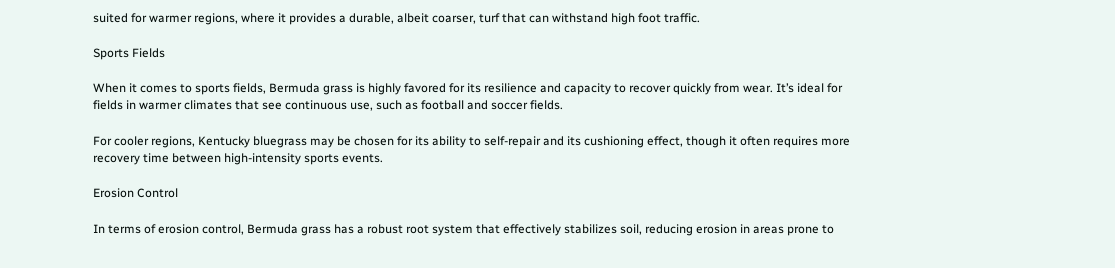suited for warmer regions, where it provides a durable, albeit coarser, turf that can withstand high foot traffic.

Sports Fields

When it comes to sports fields, Bermuda grass is highly favored for its resilience and capacity to recover quickly from wear. It’s ideal for fields in warmer climates that see continuous use, such as football and soccer fields.

For cooler regions, Kentucky bluegrass may be chosen for its ability to self-repair and its cushioning effect, though it often requires more recovery time between high-intensity sports events.

Erosion Control

In terms of erosion control, Bermuda grass has a robust root system that effectively stabilizes soil, reducing erosion in areas prone to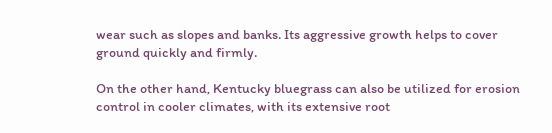wear such as slopes and banks. Its aggressive growth helps to cover ground quickly and firmly.

On the other hand, Kentucky bluegrass can also be utilized for erosion control in cooler climates, with its extensive root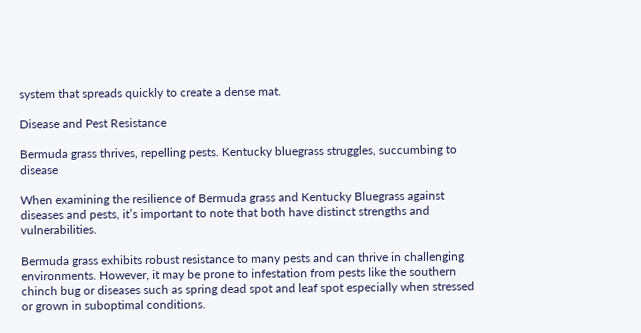system that spreads quickly to create a dense mat.

Disease and Pest Resistance

Bermuda grass thrives, repelling pests. Kentucky bluegrass struggles, succumbing to disease

When examining the resilience of Bermuda grass and Kentucky Bluegrass against diseases and pests, it’s important to note that both have distinct strengths and vulnerabilities.

Bermuda grass exhibits robust resistance to many pests and can thrive in challenging environments. However, it may be prone to infestation from pests like the southern chinch bug or diseases such as spring dead spot and leaf spot especially when stressed or grown in suboptimal conditions.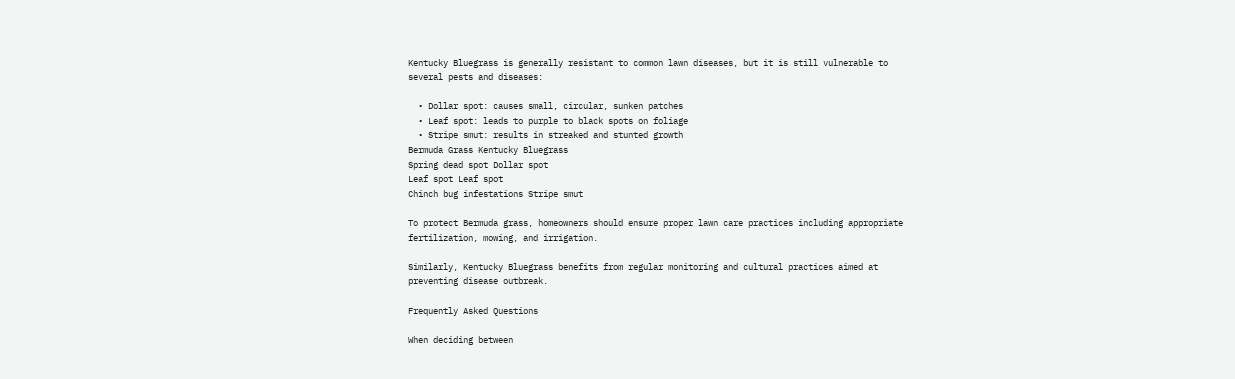Kentucky Bluegrass is generally resistant to common lawn diseases, but it is still vulnerable to several pests and diseases:

  • Dollar spot: causes small, circular, sunken patches
  • Leaf spot: leads to purple to black spots on foliage
  • Stripe smut: results in streaked and stunted growth
Bermuda Grass Kentucky Bluegrass
Spring dead spot Dollar spot
Leaf spot Leaf spot
Chinch bug infestations Stripe smut

To protect Bermuda grass, homeowners should ensure proper lawn care practices including appropriate fertilization, mowing, and irrigation.

Similarly, Kentucky Bluegrass benefits from regular monitoring and cultural practices aimed at preventing disease outbreak.

Frequently Asked Questions

When deciding between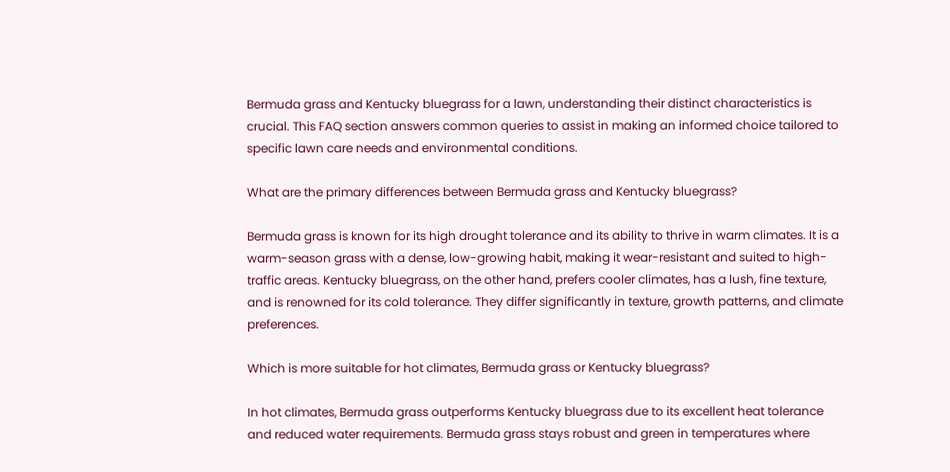Bermuda grass and Kentucky bluegrass for a lawn, understanding their distinct characteristics is crucial. This FAQ section answers common queries to assist in making an informed choice tailored to specific lawn care needs and environmental conditions.

What are the primary differences between Bermuda grass and Kentucky bluegrass?

Bermuda grass is known for its high drought tolerance and its ability to thrive in warm climates. It is a warm-season grass with a dense, low-growing habit, making it wear-resistant and suited to high-traffic areas. Kentucky bluegrass, on the other hand, prefers cooler climates, has a lush, fine texture, and is renowned for its cold tolerance. They differ significantly in texture, growth patterns, and climate preferences.

Which is more suitable for hot climates, Bermuda grass or Kentucky bluegrass?

In hot climates, Bermuda grass outperforms Kentucky bluegrass due to its excellent heat tolerance and reduced water requirements. Bermuda grass stays robust and green in temperatures where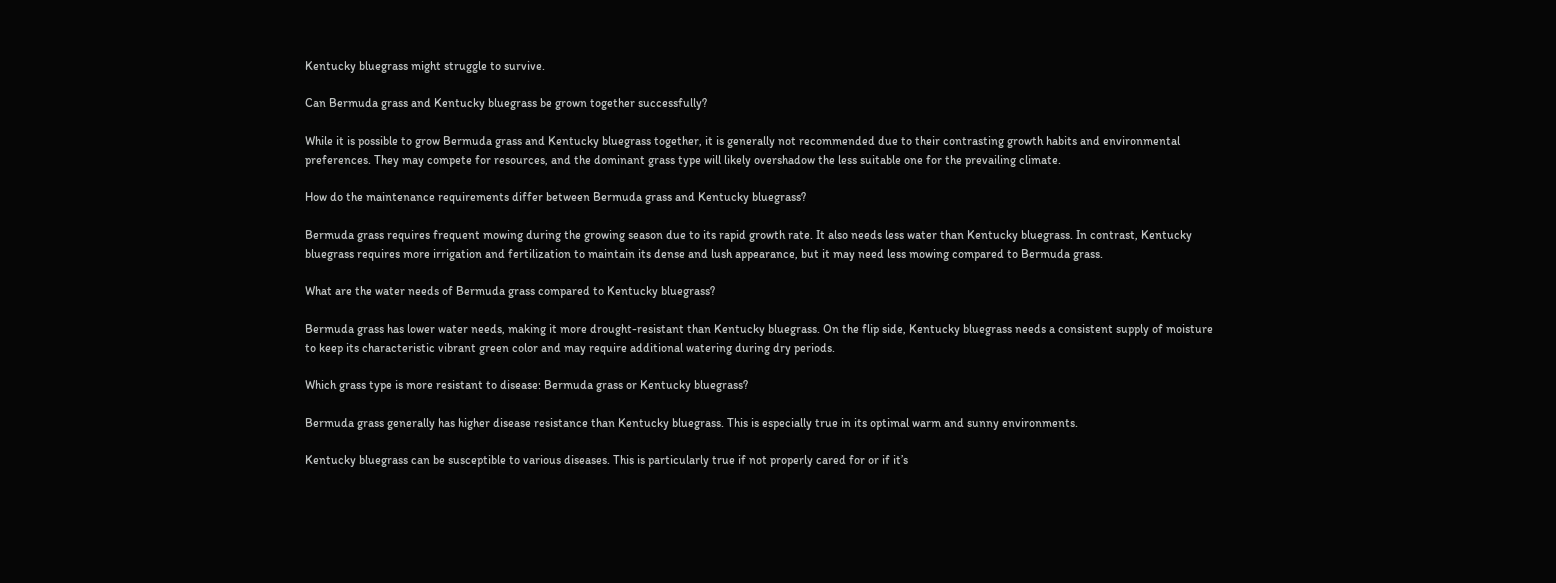Kentucky bluegrass might struggle to survive.

Can Bermuda grass and Kentucky bluegrass be grown together successfully?

While it is possible to grow Bermuda grass and Kentucky bluegrass together, it is generally not recommended due to their contrasting growth habits and environmental preferences. They may compete for resources, and the dominant grass type will likely overshadow the less suitable one for the prevailing climate.

How do the maintenance requirements differ between Bermuda grass and Kentucky bluegrass?

Bermuda grass requires frequent mowing during the growing season due to its rapid growth rate. It also needs less water than Kentucky bluegrass. In contrast, Kentucky bluegrass requires more irrigation and fertilization to maintain its dense and lush appearance, but it may need less mowing compared to Bermuda grass.

What are the water needs of Bermuda grass compared to Kentucky bluegrass?

Bermuda grass has lower water needs, making it more drought-resistant than Kentucky bluegrass. On the flip side, Kentucky bluegrass needs a consistent supply of moisture to keep its characteristic vibrant green color and may require additional watering during dry periods.

Which grass type is more resistant to disease: Bermuda grass or Kentucky bluegrass?

Bermuda grass generally has higher disease resistance than Kentucky bluegrass. This is especially true in its optimal warm and sunny environments.

Kentucky bluegrass can be susceptible to various diseases. This is particularly true if not properly cared for or if it’s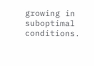growing in suboptimal conditions.